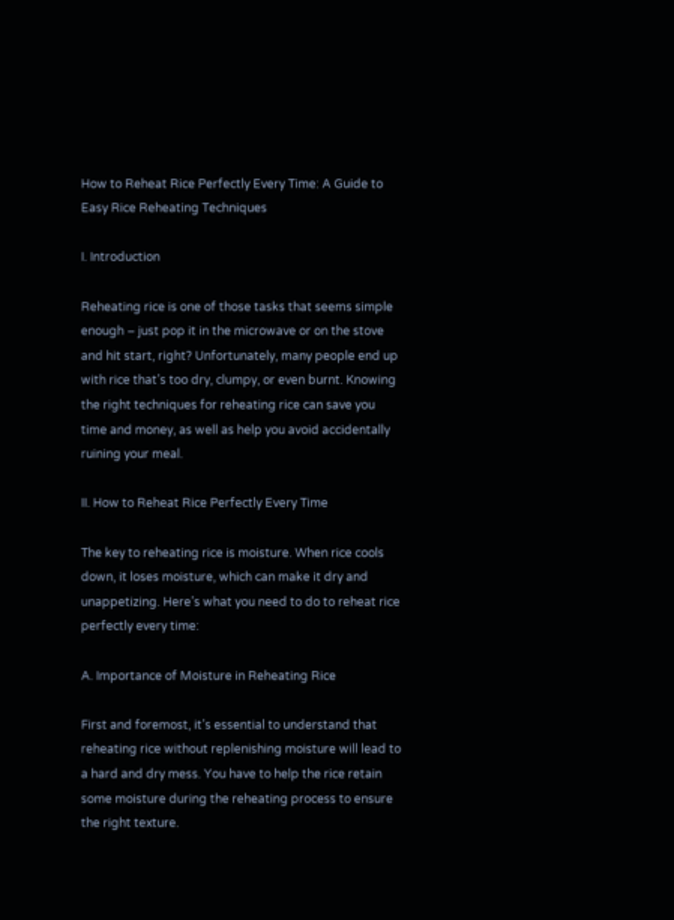How to Reheat Rice Perfectly Every Time: A Guide to Easy Rice Reheating Techniques

I. Introduction

Reheating rice is one of those tasks that seems simple enough – just pop it in the microwave or on the stove and hit start, right? Unfortunately, many people end up with rice that’s too dry, clumpy, or even burnt. Knowing the right techniques for reheating rice can save you time and money, as well as help you avoid accidentally ruining your meal.

II. How to Reheat Rice Perfectly Every Time

The key to reheating rice is moisture. When rice cools down, it loses moisture, which can make it dry and unappetizing. Here’s what you need to do to reheat rice perfectly every time:

A. Importance of Moisture in Reheating Rice

First and foremost, it’s essential to understand that reheating rice without replenishing moisture will lead to a hard and dry mess. You have to help the rice retain some moisture during the reheating process to ensure the right texture.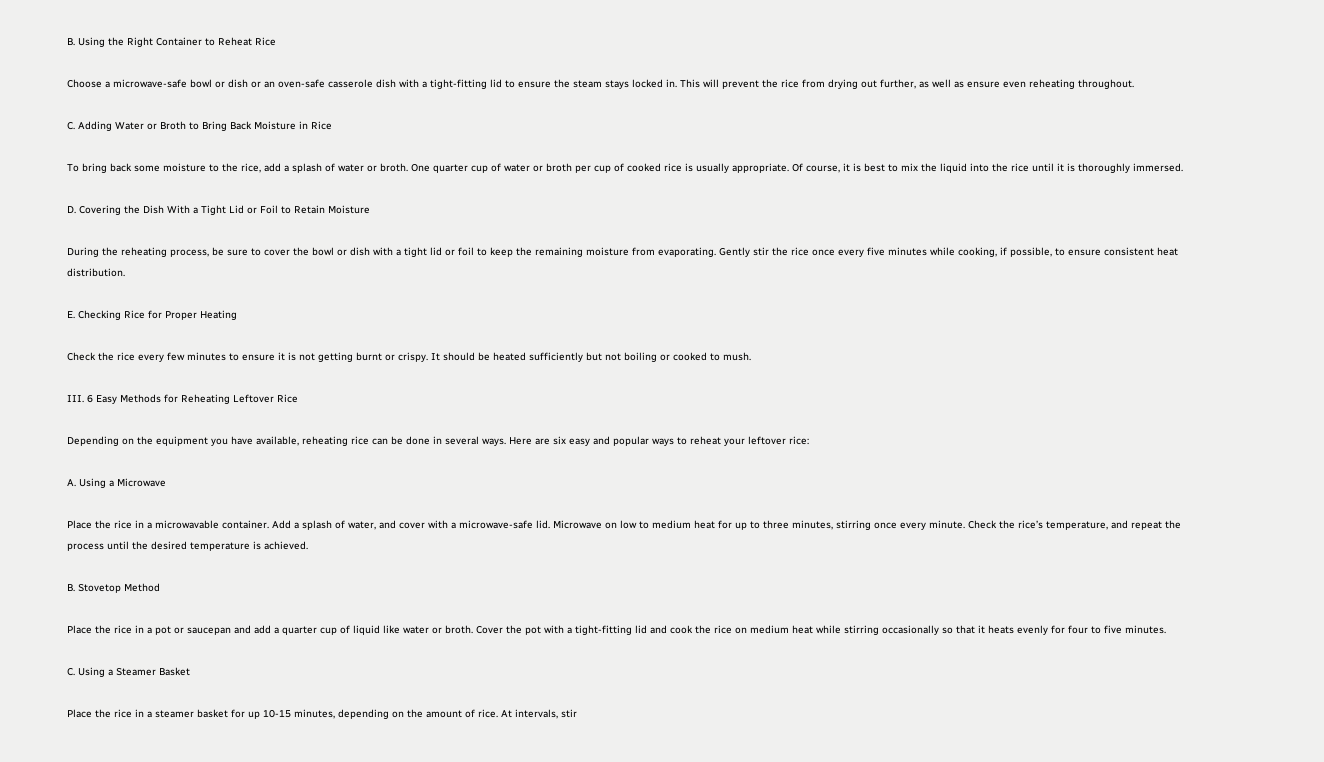B. Using the Right Container to Reheat Rice

Choose a microwave-safe bowl or dish or an oven-safe casserole dish with a tight-fitting lid to ensure the steam stays locked in. This will prevent the rice from drying out further, as well as ensure even reheating throughout.

C. Adding Water or Broth to Bring Back Moisture in Rice

To bring back some moisture to the rice, add a splash of water or broth. One quarter cup of water or broth per cup of cooked rice is usually appropriate. Of course, it is best to mix the liquid into the rice until it is thoroughly immersed.

D. Covering the Dish With a Tight Lid or Foil to Retain Moisture

During the reheating process, be sure to cover the bowl or dish with a tight lid or foil to keep the remaining moisture from evaporating. Gently stir the rice once every five minutes while cooking, if possible, to ensure consistent heat distribution.

E. Checking Rice for Proper Heating

Check the rice every few minutes to ensure it is not getting burnt or crispy. It should be heated sufficiently but not boiling or cooked to mush.

III. 6 Easy Methods for Reheating Leftover Rice

Depending on the equipment you have available, reheating rice can be done in several ways. Here are six easy and popular ways to reheat your leftover rice:

A. Using a Microwave

Place the rice in a microwavable container. Add a splash of water, and cover with a microwave-safe lid. Microwave on low to medium heat for up to three minutes, stirring once every minute. Check the rice’s temperature, and repeat the process until the desired temperature is achieved.

B. Stovetop Method

Place the rice in a pot or saucepan and add a quarter cup of liquid like water or broth. Cover the pot with a tight-fitting lid and cook the rice on medium heat while stirring occasionally so that it heats evenly for four to five minutes.

C. Using a Steamer Basket

Place the rice in a steamer basket for up 10-15 minutes, depending on the amount of rice. At intervals, stir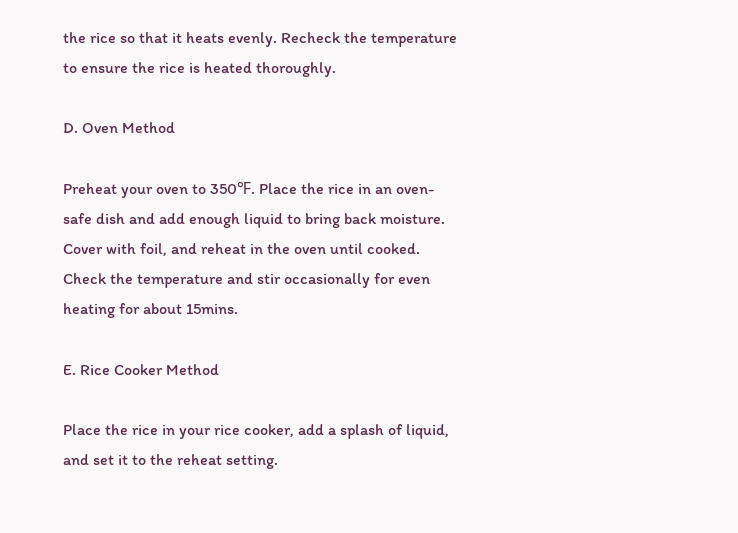the rice so that it heats evenly. Recheck the temperature to ensure the rice is heated thoroughly.

D. Oven Method

Preheat your oven to 350℉. Place the rice in an oven-safe dish and add enough liquid to bring back moisture. Cover with foil, and reheat in the oven until cooked. Check the temperature and stir occasionally for even heating for about 15mins.

E. Rice Cooker Method

Place the rice in your rice cooker, add a splash of liquid, and set it to the reheat setting.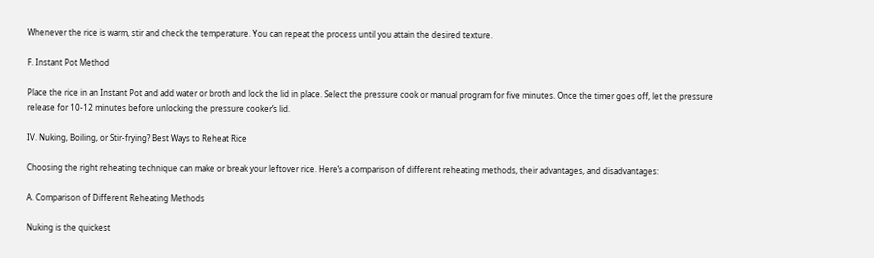Whenever the rice is warm, stir and check the temperature. You can repeat the process until you attain the desired texture.

F. Instant Pot Method

Place the rice in an Instant Pot and add water or broth and lock the lid in place. Select the pressure cook or manual program for five minutes. Once the timer goes off, let the pressure release for 10-12 minutes before unlocking the pressure cooker’s lid.

IV. Nuking, Boiling, or Stir-frying? Best Ways to Reheat Rice

Choosing the right reheating technique can make or break your leftover rice. Here’s a comparison of different reheating methods, their advantages, and disadvantages:

A. Comparison of Different Reheating Methods

Nuking is the quickest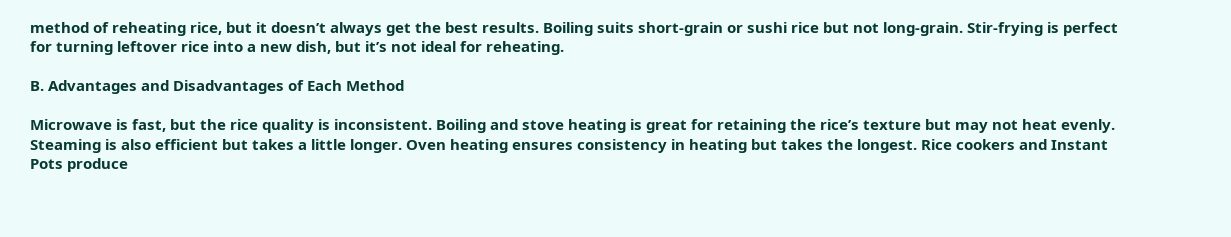method of reheating rice, but it doesn’t always get the best results. Boiling suits short-grain or sushi rice but not long-grain. Stir-frying is perfect for turning leftover rice into a new dish, but it’s not ideal for reheating.

B. Advantages and Disadvantages of Each Method

Microwave is fast, but the rice quality is inconsistent. Boiling and stove heating is great for retaining the rice’s texture but may not heat evenly. Steaming is also efficient but takes a little longer. Oven heating ensures consistency in heating but takes the longest. Rice cookers and Instant Pots produce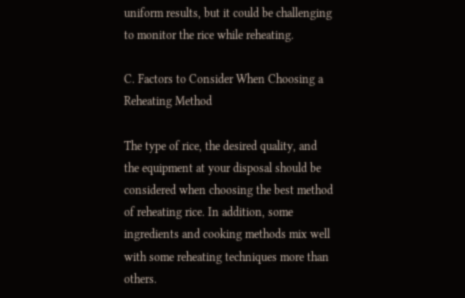uniform results, but it could be challenging to monitor the rice while reheating.

C. Factors to Consider When Choosing a Reheating Method

The type of rice, the desired quality, and the equipment at your disposal should be considered when choosing the best method of reheating rice. In addition, some ingredients and cooking methods mix well with some reheating techniques more than others.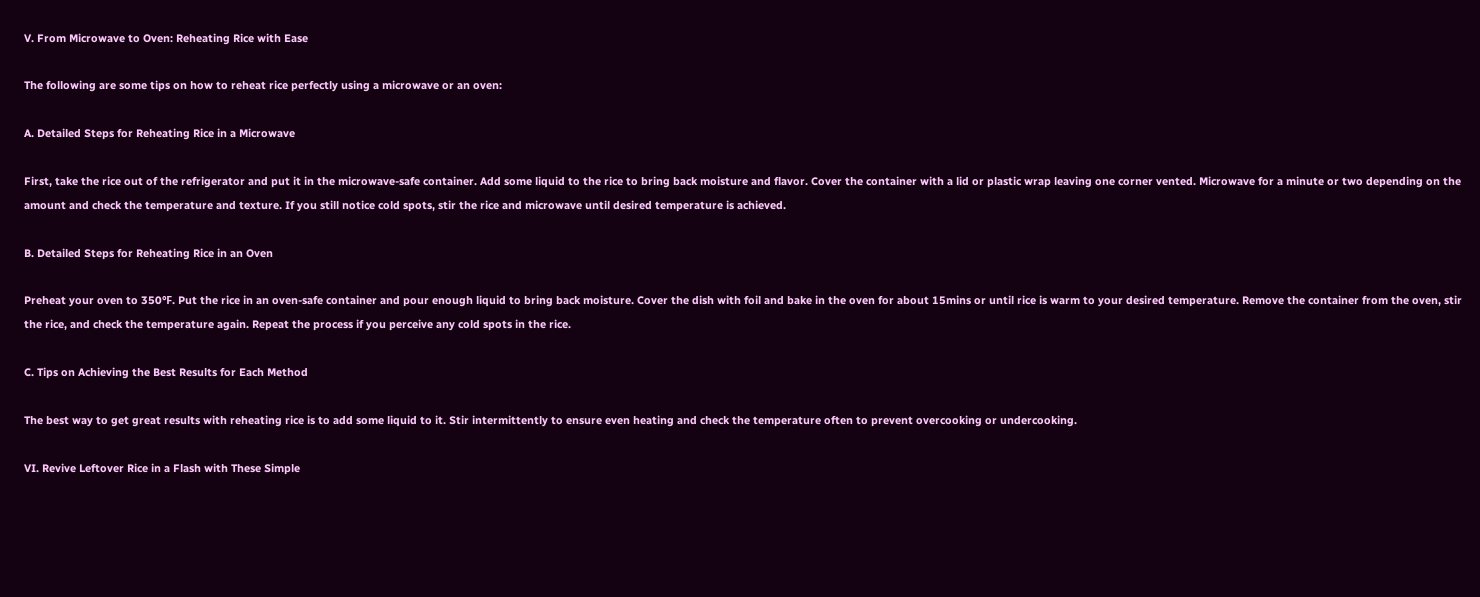V. From Microwave to Oven: Reheating Rice with Ease

The following are some tips on how to reheat rice perfectly using a microwave or an oven:

A. Detailed Steps for Reheating Rice in a Microwave

First, take the rice out of the refrigerator and put it in the microwave-safe container. Add some liquid to the rice to bring back moisture and flavor. Cover the container with a lid or plastic wrap leaving one corner vented. Microwave for a minute or two depending on the amount and check the temperature and texture. If you still notice cold spots, stir the rice and microwave until desired temperature is achieved.

B. Detailed Steps for Reheating Rice in an Oven

Preheat your oven to 350℉. Put the rice in an oven-safe container and pour enough liquid to bring back moisture. Cover the dish with foil and bake in the oven for about 15mins or until rice is warm to your desired temperature. Remove the container from the oven, stir the rice, and check the temperature again. Repeat the process if you perceive any cold spots in the rice.

C. Tips on Achieving the Best Results for Each Method

The best way to get great results with reheating rice is to add some liquid to it. Stir intermittently to ensure even heating and check the temperature often to prevent overcooking or undercooking.

VI. Revive Leftover Rice in a Flash with These Simple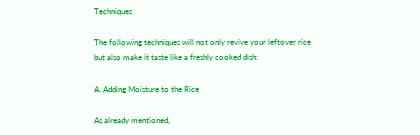Techniques

The following techniques will not only revive your leftover rice but also make it taste like a freshly cooked dish:

A. Adding Moisture to the Rice

As already mentioned,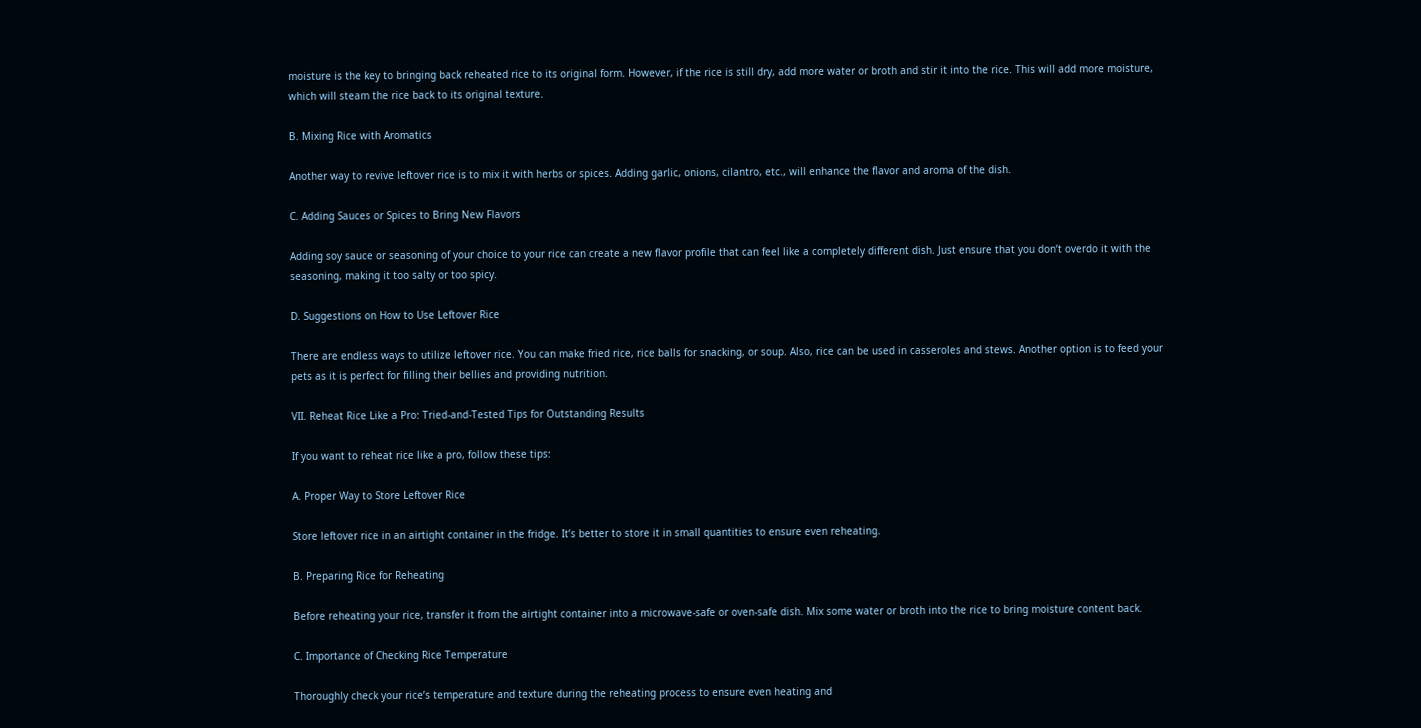moisture is the key to bringing back reheated rice to its original form. However, if the rice is still dry, add more water or broth and stir it into the rice. This will add more moisture, which will steam the rice back to its original texture.

B. Mixing Rice with Aromatics

Another way to revive leftover rice is to mix it with herbs or spices. Adding garlic, onions, cilantro, etc., will enhance the flavor and aroma of the dish.

C. Adding Sauces or Spices to Bring New Flavors

Adding soy sauce or seasoning of your choice to your rice can create a new flavor profile that can feel like a completely different dish. Just ensure that you don’t overdo it with the seasoning, making it too salty or too spicy.

D. Suggestions on How to Use Leftover Rice

There are endless ways to utilize leftover rice. You can make fried rice, rice balls for snacking, or soup. Also, rice can be used in casseroles and stews. Another option is to feed your pets as it is perfect for filling their bellies and providing nutrition.

VII. Reheat Rice Like a Pro: Tried-and-Tested Tips for Outstanding Results

If you want to reheat rice like a pro, follow these tips:

A. Proper Way to Store Leftover Rice

Store leftover rice in an airtight container in the fridge. It’s better to store it in small quantities to ensure even reheating.

B. Preparing Rice for Reheating

Before reheating your rice, transfer it from the airtight container into a microwave-safe or oven-safe dish. Mix some water or broth into the rice to bring moisture content back.

C. Importance of Checking Rice Temperature

Thoroughly check your rice’s temperature and texture during the reheating process to ensure even heating and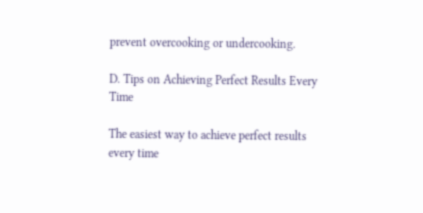prevent overcooking or undercooking.

D. Tips on Achieving Perfect Results Every Time

The easiest way to achieve perfect results every time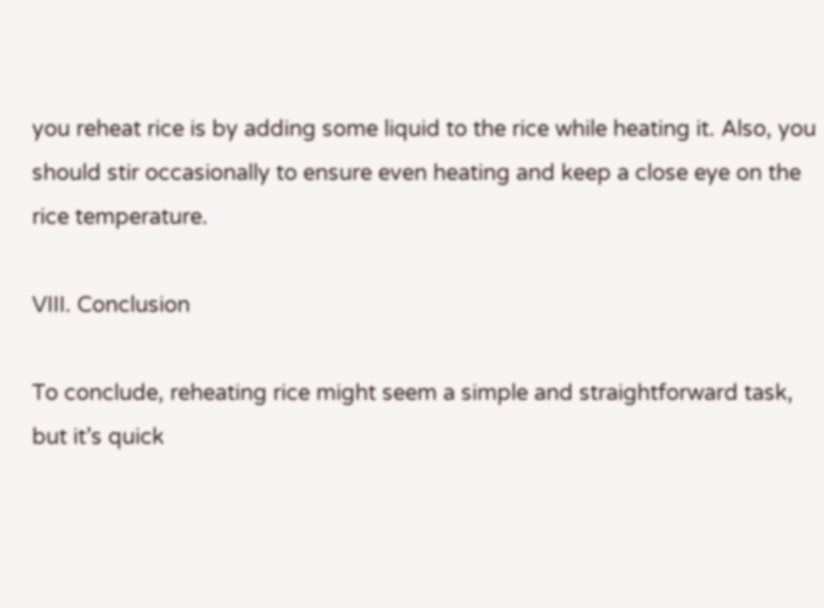you reheat rice is by adding some liquid to the rice while heating it. Also, you should stir occasionally to ensure even heating and keep a close eye on the rice temperature.

VIII. Conclusion

To conclude, reheating rice might seem a simple and straightforward task, but it’s quick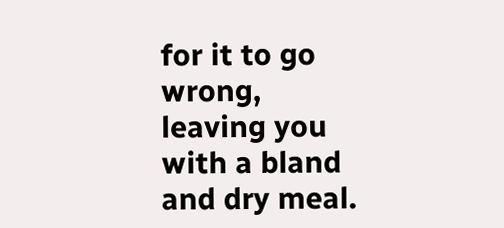for it to go wrong, leaving you with a bland and dry meal.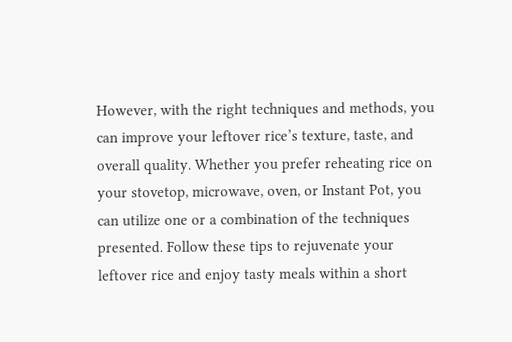However, with the right techniques and methods, you can improve your leftover rice’s texture, taste, and overall quality. Whether you prefer reheating rice on your stovetop, microwave, oven, or Instant Pot, you can utilize one or a combination of the techniques presented. Follow these tips to rejuvenate your leftover rice and enjoy tasty meals within a short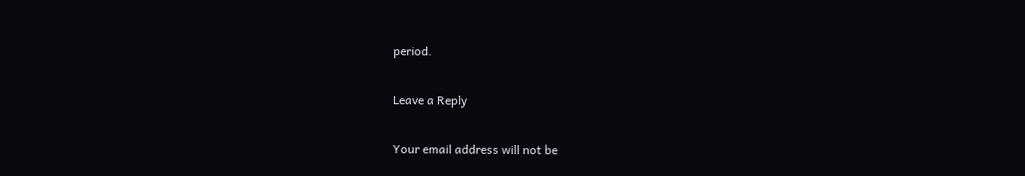period.

Leave a Reply

Your email address will not be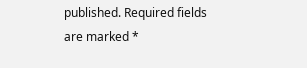published. Required fields are marked *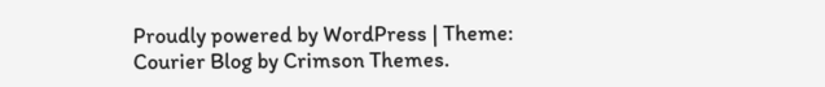Proudly powered by WordPress | Theme: Courier Blog by Crimson Themes.